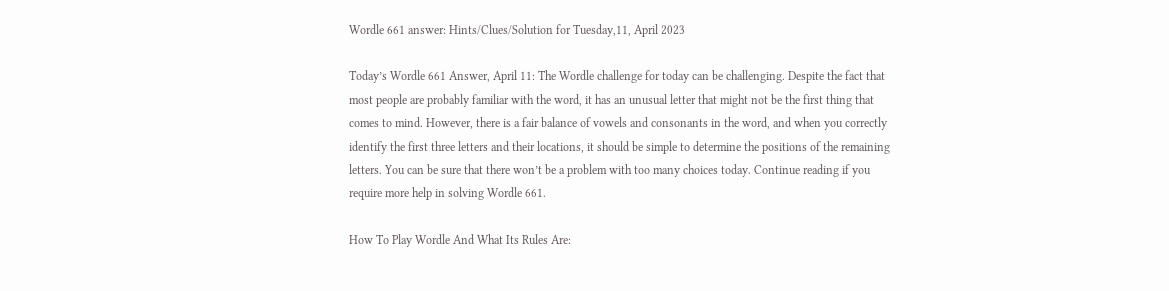Wordle 661 answer: Hints/Clues/Solution for Tuesday,11, April 2023

Today’s Wordle 661 Answer, April 11: The Wordle challenge for today can be challenging. Despite the fact that most people are probably familiar with the word, it has an unusual letter that might not be the first thing that comes to mind. However, there is a fair balance of vowels and consonants in the word, and when you correctly identify the first three letters and their locations, it should be simple to determine the positions of the remaining letters. You can be sure that there won’t be a problem with too many choices today. Continue reading if you require more help in solving Wordle 661.

How To Play Wordle And What Its Rules Are: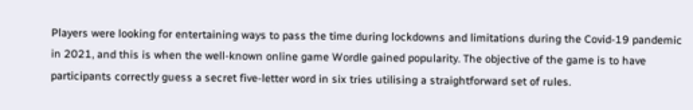Players were looking for entertaining ways to pass the time during lockdowns and limitations during the Covid-19 pandemic in 2021, and this is when the well-known online game Wordle gained popularity. The objective of the game is to have participants correctly guess a secret five-letter word in six tries utilising a straightforward set of rules.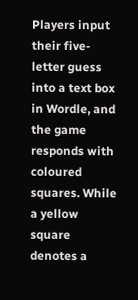Players input their five-letter guess into a text box in Wordle, and the game responds with coloured squares. While a yellow square denotes a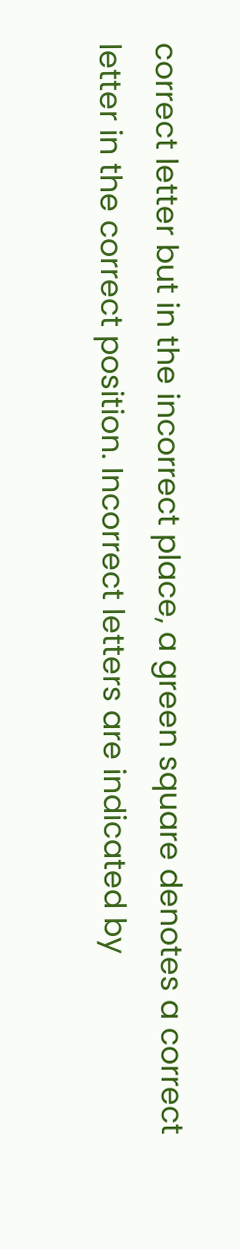correct letter but in the incorrect place, a green square denotes a correct letter in the correct position. Incorrect letters are indicated by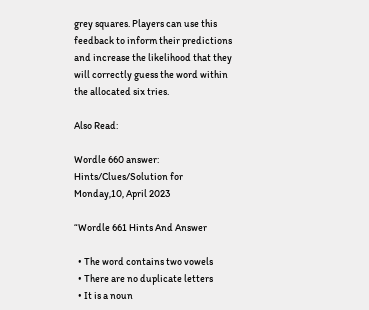grey squares. Players can use this feedback to inform their predictions and increase the likelihood that they will correctly guess the word within the allocated six tries.

Also Read:

Wordle 660 answer: Hints/Clues/Solution for Monday,10, April 2023

“Wordle 661 Hints And Answer

  • The word contains two vowels
  • There are no duplicate letters
  • It is a noun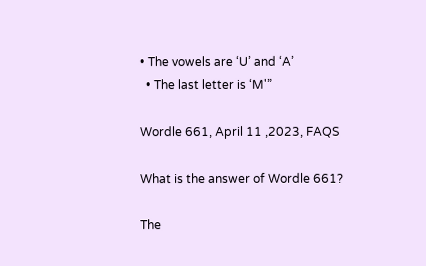• The vowels are ‘U’ and ‘A’
  • The last letter is ‘M'”

Wordle 661, April 11 ,2023, FAQS

What is the answer of Wordle 661?

The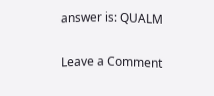answer is: QUALM

Leave a Comment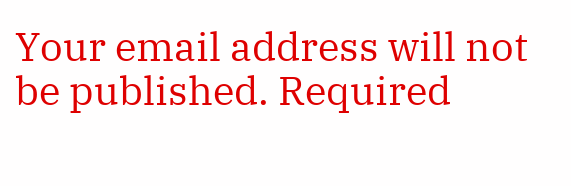Your email address will not be published. Required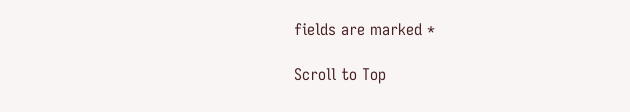fields are marked *

Scroll to Top